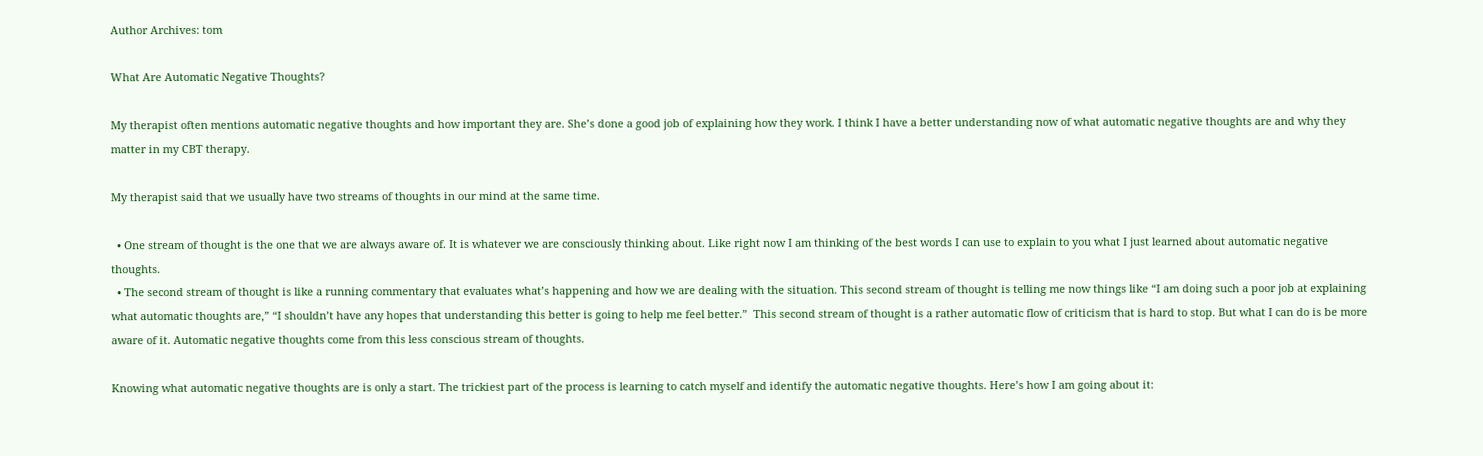Author Archives: tom

What Are Automatic Negative Thoughts?

My therapist often mentions automatic negative thoughts and how important they are. She’s done a good job of explaining how they work. I think I have a better understanding now of what automatic negative thoughts are and why they matter in my CBT therapy.

My therapist said that we usually have two streams of thoughts in our mind at the same time.

  • One stream of thought is the one that we are always aware of. It is whatever we are consciously thinking about. Like right now I am thinking of the best words I can use to explain to you what I just learned about automatic negative thoughts.
  • The second stream of thought is like a running commentary that evaluates what’s happening and how we are dealing with the situation. This second stream of thought is telling me now things like “I am doing such a poor job at explaining what automatic thoughts are,” “I shouldn’t have any hopes that understanding this better is going to help me feel better.”  This second stream of thought is a rather automatic flow of criticism that is hard to stop. But what I can do is be more aware of it. Automatic negative thoughts come from this less conscious stream of thoughts.

Knowing what automatic negative thoughts are is only a start. The trickiest part of the process is learning to catch myself and identify the automatic negative thoughts. Here’s how I am going about it: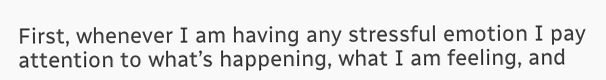First, whenever I am having any stressful emotion I pay attention to what’s happening, what I am feeling, and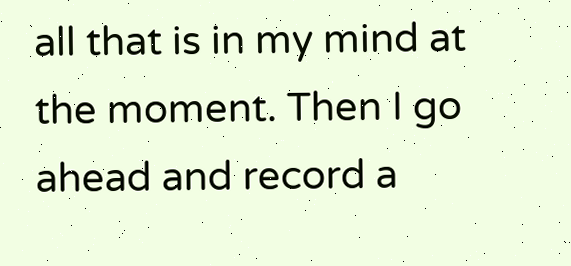all that is in my mind at the moment. Then I go ahead and record a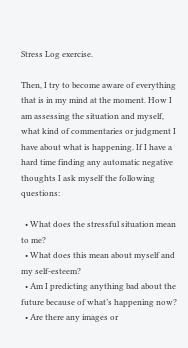Stress Log exercise.

Then, I try to become aware of everything that is in my mind at the moment. How I am assessing the situation and myself, what kind of commentaries or judgment I have about what is happening. If I have a hard time finding any automatic negative thoughts I ask myself the following questions:

  • What does the stressful situation mean to me?
  • What does this mean about myself and my self-esteem?
  • Am I predicting anything bad about the future because of what’s happening now?
  • Are there any images or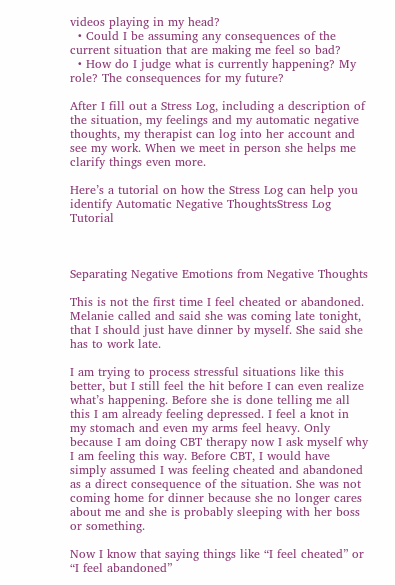videos playing in my head?
  • Could I be assuming any consequences of the current situation that are making me feel so bad?
  • How do I judge what is currently happening? My role? The consequences for my future?

After I fill out a Stress Log, including a description of the situation, my feelings and my automatic negative thoughts, my therapist can log into her account and see my work. When we meet in person she helps me clarify things even more.

Here’s a tutorial on how the Stress Log can help you identify Automatic Negative ThoughtsStress Log Tutorial



Separating Negative Emotions from Negative Thoughts

This is not the first time I feel cheated or abandoned. Melanie called and said she was coming late tonight, that I should just have dinner by myself. She said she has to work late.

I am trying to process stressful situations like this better, but I still feel the hit before I can even realize what’s happening. Before she is done telling me all this I am already feeling depressed. I feel a knot in my stomach and even my arms feel heavy. Only because I am doing CBT therapy now I ask myself why I am feeling this way. Before CBT, I would have simply assumed I was feeling cheated and abandoned as a direct consequence of the situation. She was not coming home for dinner because she no longer cares about me and she is probably sleeping with her boss or something.

Now I know that saying things like “I feel cheated” or “I feel abandoned”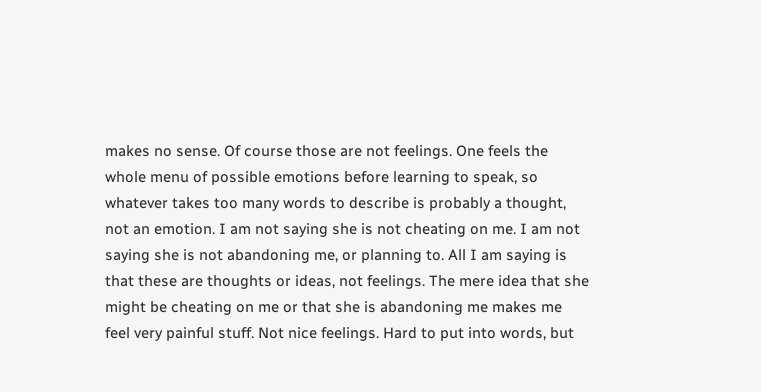makes no sense. Of course those are not feelings. One feels the whole menu of possible emotions before learning to speak, so whatever takes too many words to describe is probably a thought, not an emotion. I am not saying she is not cheating on me. I am not saying she is not abandoning me, or planning to. All I am saying is that these are thoughts or ideas, not feelings. The mere idea that she might be cheating on me or that she is abandoning me makes me feel very painful stuff. Not nice feelings. Hard to put into words, but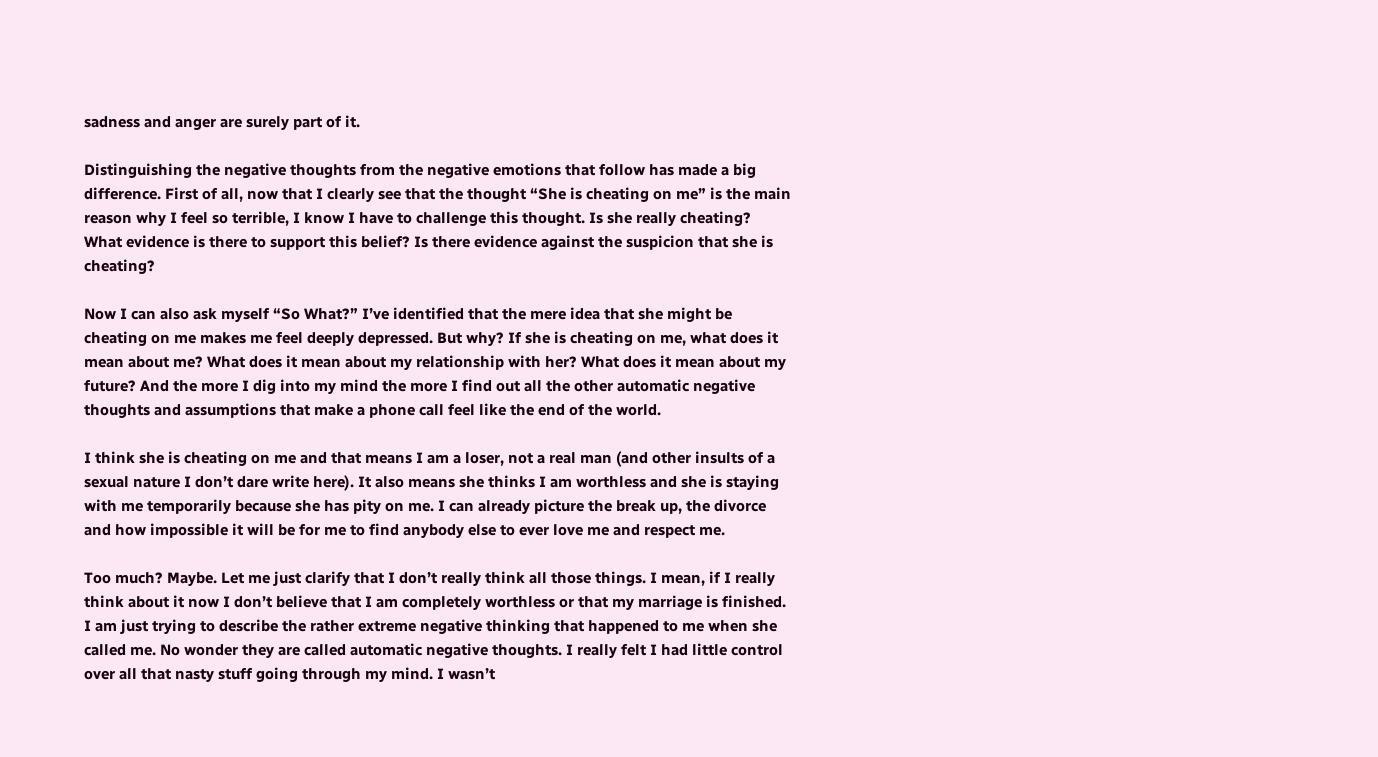sadness and anger are surely part of it.

Distinguishing the negative thoughts from the negative emotions that follow has made a big difference. First of all, now that I clearly see that the thought “She is cheating on me” is the main reason why I feel so terrible, I know I have to challenge this thought. Is she really cheating? What evidence is there to support this belief? Is there evidence against the suspicion that she is cheating?

Now I can also ask myself “So What?” I’ve identified that the mere idea that she might be cheating on me makes me feel deeply depressed. But why? If she is cheating on me, what does it mean about me? What does it mean about my relationship with her? What does it mean about my future? And the more I dig into my mind the more I find out all the other automatic negative thoughts and assumptions that make a phone call feel like the end of the world.

I think she is cheating on me and that means I am a loser, not a real man (and other insults of a sexual nature I don’t dare write here). It also means she thinks I am worthless and she is staying with me temporarily because she has pity on me. I can already picture the break up, the divorce and how impossible it will be for me to find anybody else to ever love me and respect me.

Too much? Maybe. Let me just clarify that I don’t really think all those things. I mean, if I really think about it now I don’t believe that I am completely worthless or that my marriage is finished. I am just trying to describe the rather extreme negative thinking that happened to me when she called me. No wonder they are called automatic negative thoughts. I really felt I had little control over all that nasty stuff going through my mind. I wasn’t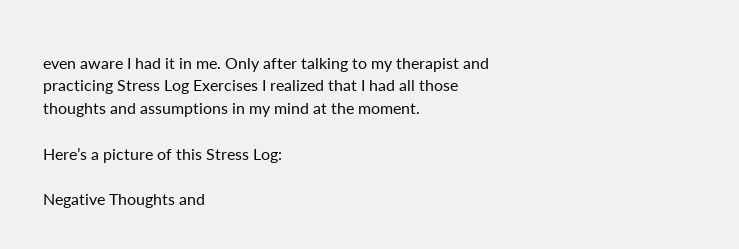even aware I had it in me. Only after talking to my therapist and practicing Stress Log Exercises I realized that I had all those thoughts and assumptions in my mind at the moment.

Here’s a picture of this Stress Log:

Negative Thoughts and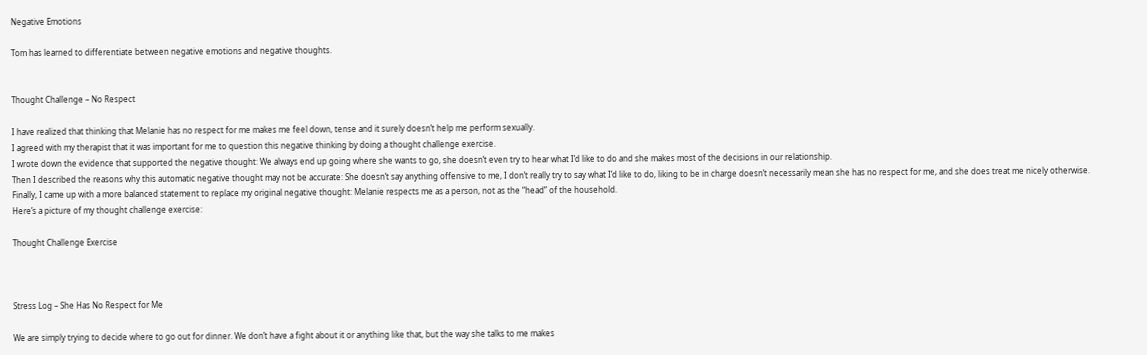Negative Emotions

Tom has learned to differentiate between negative emotions and negative thoughts.


Thought Challenge – No Respect

I have realized that thinking that Melanie has no respect for me makes me feel down, tense and it surely doesn’t help me perform sexually.
I agreed with my therapist that it was important for me to question this negative thinking by doing a thought challenge exercise.
I wrote down the evidence that supported the negative thought: We always end up going where she wants to go, she doesn’t even try to hear what I’d like to do and she makes most of the decisions in our relationship.
Then I described the reasons why this automatic negative thought may not be accurate: She doesn’t say anything offensive to me, I don’t really try to say what I’d like to do, liking to be in charge doesn’t necessarily mean she has no respect for me, and she does treat me nicely otherwise.
Finally, I came up with a more balanced statement to replace my original negative thought: Melanie respects me as a person, not as the “head” of the household.
Here’s a picture of my thought challenge exercise:

Thought Challenge Exercise



Stress Log – She Has No Respect for Me

We are simply trying to decide where to go out for dinner. We don’t have a fight about it or anything like that, but the way she talks to me makes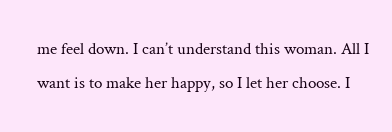me feel down. I can’t understand this woman. All I want is to make her happy, so I let her choose. I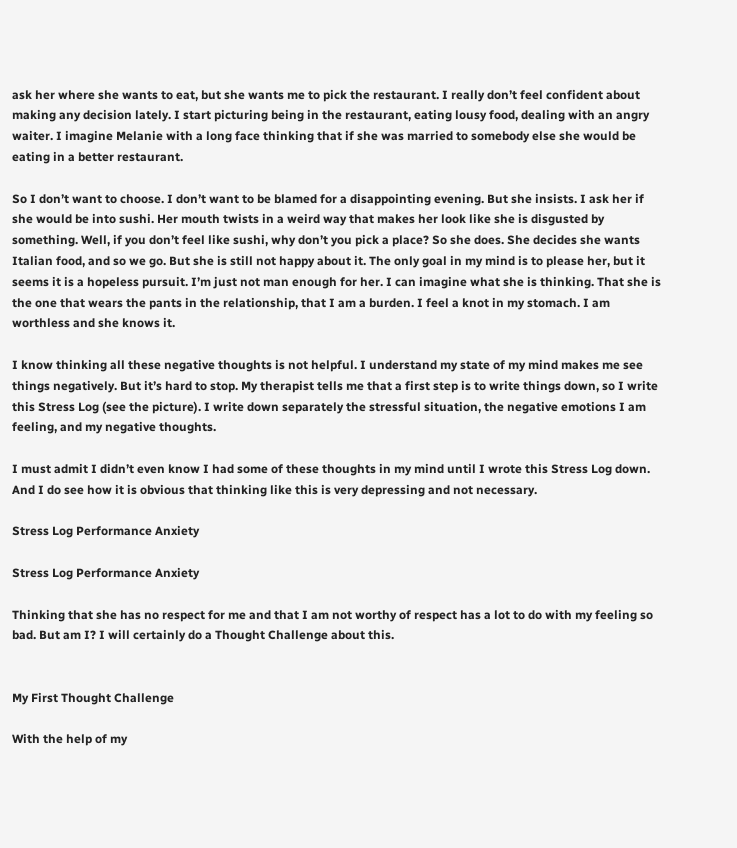ask her where she wants to eat, but she wants me to pick the restaurant. I really don’t feel confident about making any decision lately. I start picturing being in the restaurant, eating lousy food, dealing with an angry waiter. I imagine Melanie with a long face thinking that if she was married to somebody else she would be eating in a better restaurant.

So I don’t want to choose. I don’t want to be blamed for a disappointing evening. But she insists. I ask her if she would be into sushi. Her mouth twists in a weird way that makes her look like she is disgusted by something. Well, if you don’t feel like sushi, why don’t you pick a place? So she does. She decides she wants Italian food, and so we go. But she is still not happy about it. The only goal in my mind is to please her, but it seems it is a hopeless pursuit. I’m just not man enough for her. I can imagine what she is thinking. That she is the one that wears the pants in the relationship, that I am a burden. I feel a knot in my stomach. I am worthless and she knows it.

I know thinking all these negative thoughts is not helpful. I understand my state of my mind makes me see things negatively. But it’s hard to stop. My therapist tells me that a first step is to write things down, so I write this Stress Log (see the picture). I write down separately the stressful situation, the negative emotions I am feeling, and my negative thoughts.

I must admit I didn’t even know I had some of these thoughts in my mind until I wrote this Stress Log down. And I do see how it is obvious that thinking like this is very depressing and not necessary.

Stress Log Performance Anxiety

Stress Log Performance Anxiety

Thinking that she has no respect for me and that I am not worthy of respect has a lot to do with my feeling so bad. But am I? I will certainly do a Thought Challenge about this.


My First Thought Challenge

With the help of my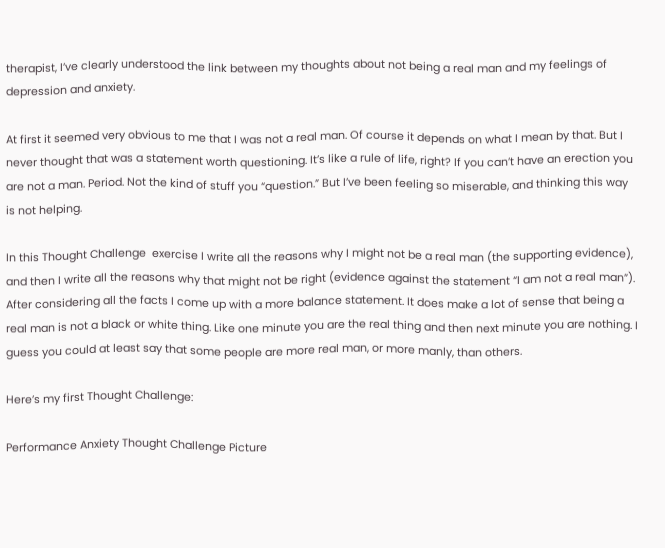therapist, I’ve clearly understood the link between my thoughts about not being a real man and my feelings of depression and anxiety.

At first it seemed very obvious to me that I was not a real man. Of course it depends on what I mean by that. But I never thought that was a statement worth questioning. It’s like a rule of life, right? If you can’t have an erection you are not a man. Period. Not the kind of stuff you “question.” But I’ve been feeling so miserable, and thinking this way is not helping.

In this Thought Challenge  exercise I write all the reasons why I might not be a real man (the supporting evidence), and then I write all the reasons why that might not be right (evidence against the statement “I am not a real man”). After considering all the facts I come up with a more balance statement. It does make a lot of sense that being a real man is not a black or white thing. Like one minute you are the real thing and then next minute you are nothing. I guess you could at least say that some people are more real man, or more manly, than others.

Here’s my first Thought Challenge:

Performance Anxiety Thought Challenge Picture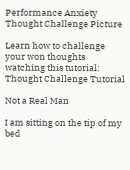Performance Anxiety Thought Challenge Picture

Learn how to challenge your won thoughts watching this tutorial:
Thought Challenge Tutorial

Not a Real Man

I am sitting on the tip of my bed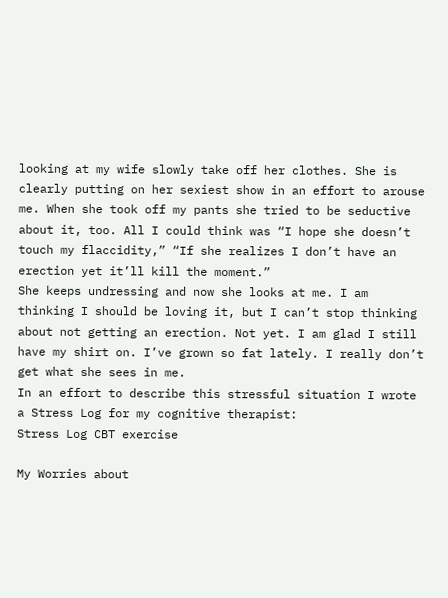looking at my wife slowly take off her clothes. She is clearly putting on her sexiest show in an effort to arouse me. When she took off my pants she tried to be seductive about it, too. All I could think was “I hope she doesn’t touch my flaccidity,” “If she realizes I don’t have an erection yet it’ll kill the moment.”
She keeps undressing and now she looks at me. I am thinking I should be loving it, but I can’t stop thinking about not getting an erection. Not yet. I am glad I still have my shirt on. I’ve grown so fat lately. I really don’t get what she sees in me.
In an effort to describe this stressful situation I wrote a Stress Log for my cognitive therapist:
Stress Log CBT exercise

My Worries about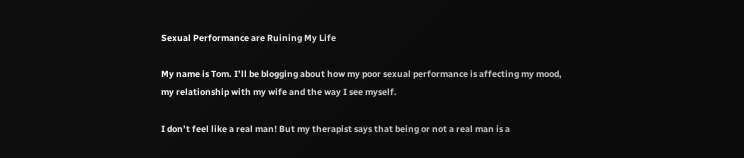Sexual Performance are Ruining My Life

My name is Tom. I’ll be blogging about how my poor sexual performance is affecting my mood, my relationship with my wife and the way I see myself.

I don’t feel like a real man! But my therapist says that being or not a real man is a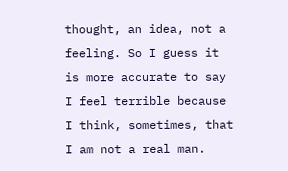thought, an idea, not a feeling. So I guess it is more accurate to say I feel terrible because I think, sometimes, that I am not a real man.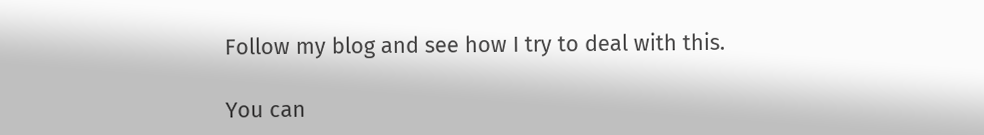Follow my blog and see how I try to deal with this.

You can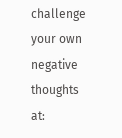challenge your own negative thoughts at: